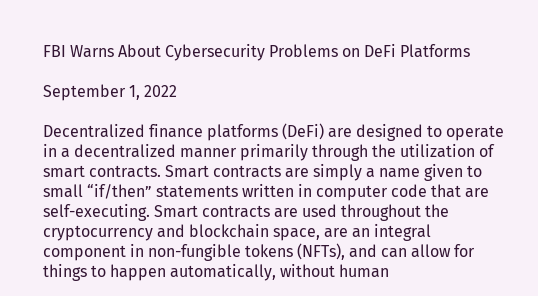FBI Warns About Cybersecurity Problems on DeFi Platforms

September 1, 2022

Decentralized finance platforms (DeFi) are designed to operate in a decentralized manner primarily through the utilization of smart contracts. Smart contracts are simply a name given to small “if/then” statements written in computer code that are self-executing. Smart contracts are used throughout the cryptocurrency and blockchain space, are an integral component in non-fungible tokens (NFTs), and can allow for things to happen automatically, without human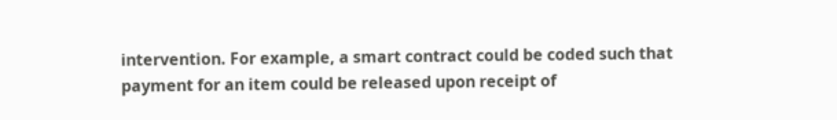intervention. For example, a smart contract could be coded such that payment for an item could be released upon receipt of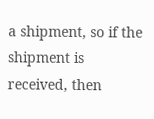a shipment, so if the shipment is received, then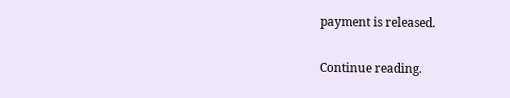payment is released.

Continue reading.